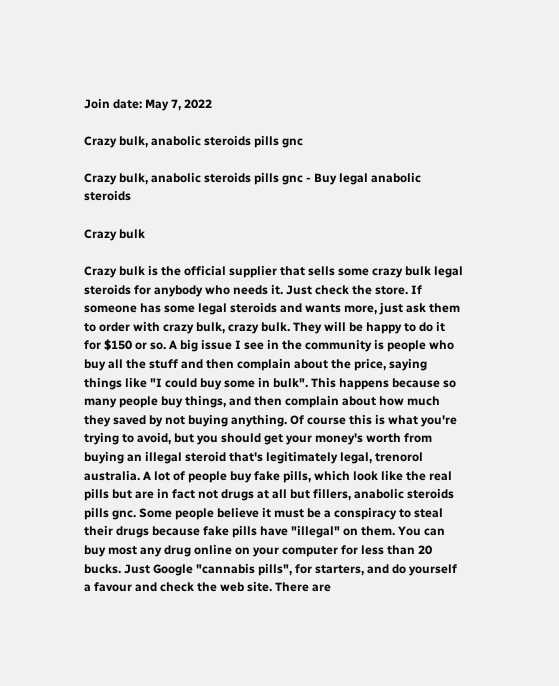Join date: May 7, 2022

Crazy bulk, anabolic steroids pills gnc

Crazy bulk, anabolic steroids pills gnc - Buy legal anabolic steroids

Crazy bulk

Crazy bulk is the official supplier that sells some crazy bulk legal steroids for anybody who needs it. Just check the store. If someone has some legal steroids and wants more, just ask them to order with crazy bulk, crazy bulk. They will be happy to do it for $150 or so. A big issue I see in the community is people who buy all the stuff and then complain about the price, saying things like "I could buy some in bulk". This happens because so many people buy things, and then complain about how much they saved by not buying anything. Of course this is what you're trying to avoid, but you should get your money's worth from buying an illegal steroid that's legitimately legal, trenorol australia. A lot of people buy fake pills, which look like the real pills but are in fact not drugs at all but fillers, anabolic steroids pills gnc. Some people believe it must be a conspiracy to steal their drugs because fake pills have "illegal" on them. You can buy most any drug online on your computer for less than 20 bucks. Just Google "cannabis pills", for starters, and do yourself a favour and check the web site. There are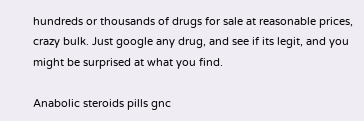hundreds or thousands of drugs for sale at reasonable prices, crazy bulk. Just google any drug, and see if its legit, and you might be surprised at what you find.

Anabolic steroids pills gnc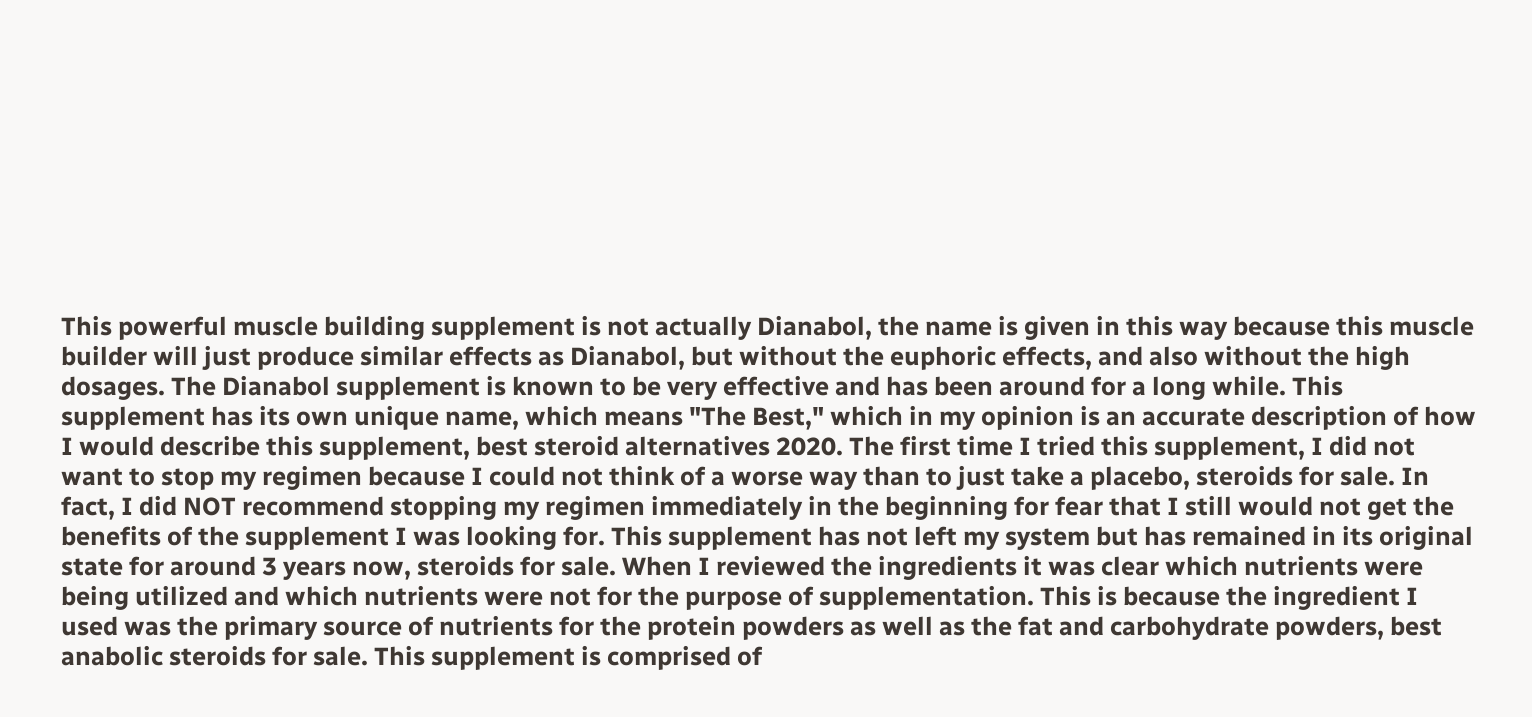This powerful muscle building supplement is not actually Dianabol, the name is given in this way because this muscle builder will just produce similar effects as Dianabol, but without the euphoric effects, and also without the high dosages. The Dianabol supplement is known to be very effective and has been around for a long while. This supplement has its own unique name, which means "The Best," which in my opinion is an accurate description of how I would describe this supplement, best steroid alternatives 2020. The first time I tried this supplement, I did not want to stop my regimen because I could not think of a worse way than to just take a placebo, steroids for sale. In fact, I did NOT recommend stopping my regimen immediately in the beginning for fear that I still would not get the benefits of the supplement I was looking for. This supplement has not left my system but has remained in its original state for around 3 years now, steroids for sale. When I reviewed the ingredients it was clear which nutrients were being utilized and which nutrients were not for the purpose of supplementation. This is because the ingredient I used was the primary source of nutrients for the protein powders as well as the fat and carbohydrate powders, best anabolic steroids for sale. This supplement is comprised of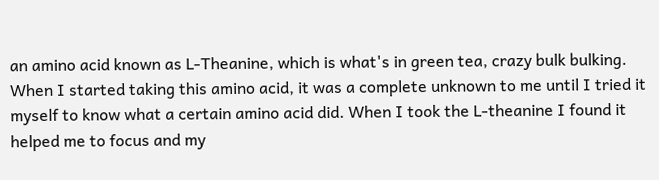an amino acid known as L-Theanine, which is what's in green tea, crazy bulk bulking. When I started taking this amino acid, it was a complete unknown to me until I tried it myself to know what a certain amino acid did. When I took the L-theanine I found it helped me to focus and my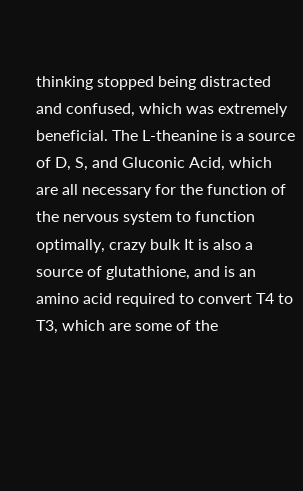thinking stopped being distracted and confused, which was extremely beneficial. The L-theanine is a source of D, S, and Gluconic Acid, which are all necessary for the function of the nervous system to function optimally, crazy bulk It is also a source of glutathione, and is an amino acid required to convert T4 to T3, which are some of the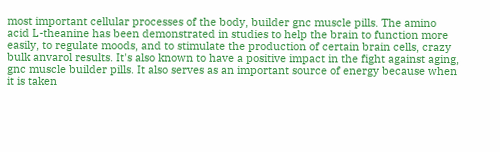most important cellular processes of the body, builder gnc muscle pills. The amino acid L-theanine has been demonstrated in studies to help the brain to function more easily, to regulate moods, and to stimulate the production of certain brain cells, crazy bulk anvarol results. It's also known to have a positive impact in the fight against aging, gnc muscle builder pills. It also serves as an important source of energy because when it is taken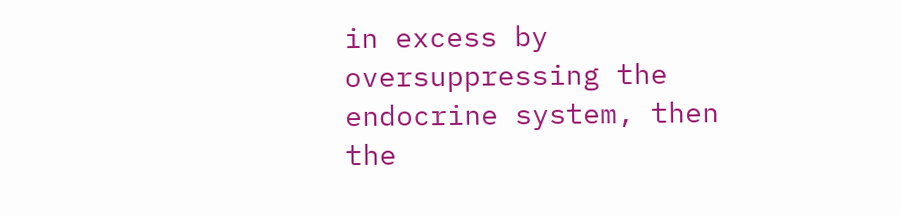in excess by oversuppressing the endocrine system, then the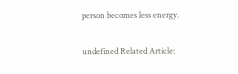person becomes less energy.

undefined Related Article: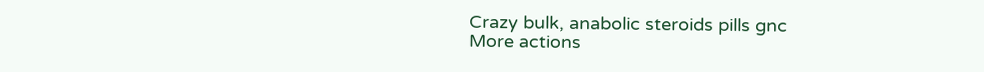Crazy bulk, anabolic steroids pills gnc
More actions